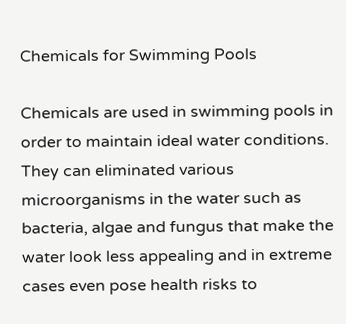Chemicals for Swimming Pools

Chemicals are used in swimming pools in order to maintain ideal water conditions. They can eliminated various microorganisms in the water such as bacteria, algae and fungus that make the water look less appealing and in extreme cases even pose health risks to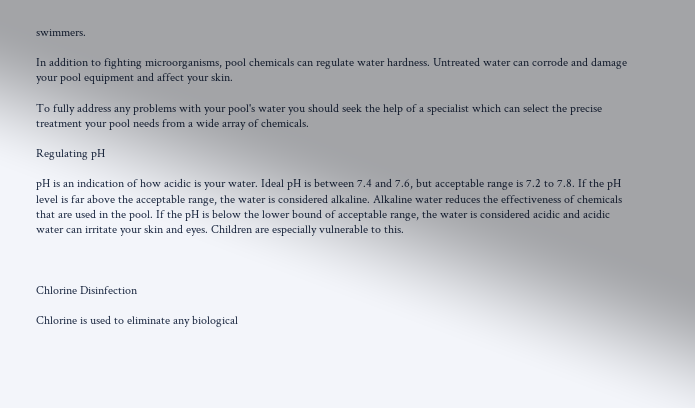swimmers.

In addition to fighting microorganisms, pool chemicals can regulate water hardness. Untreated water can corrode and damage your pool equipment and affect your skin.

To fully address any problems with your pool's water you should seek the help of a specialist which can select the precise treatment your pool needs from a wide array of chemicals.

Regulating pH

pH is an indication of how acidic is your water. Ideal pH is between 7.4 and 7.6, but acceptable range is 7.2 to 7.8. If the pH level is far above the acceptable range, the water is considered alkaline. Alkaline water reduces the effectiveness of chemicals that are used in the pool. If the pH is below the lower bound of acceptable range, the water is considered acidic and acidic water can irritate your skin and eyes. Children are especially vulnerable to this.



Chlorine Disinfection

Chlorine is used to eliminate any biological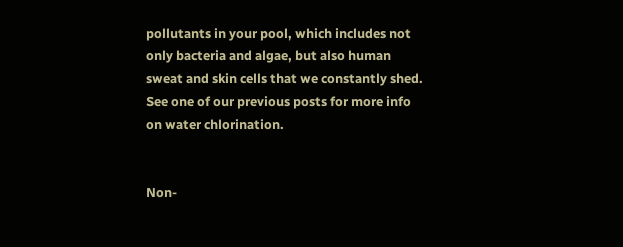pollutants in your pool, which includes not only bacteria and algae, but also human sweat and skin cells that we constantly shed. See one of our previous posts for more info on water chlorination.


Non-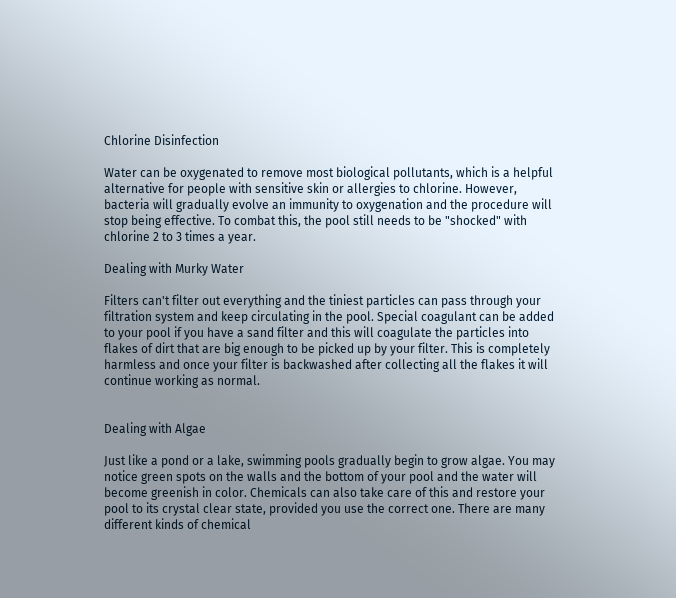Chlorine Disinfection

Water can be oxygenated to remove most biological pollutants, which is a helpful alternative for people with sensitive skin or allergies to chlorine. However, bacteria will gradually evolve an immunity to oxygenation and the procedure will stop being effective. To combat this, the pool still needs to be "shocked" with chlorine 2 to 3 times a year.

Dealing with Murky Water

Filters can't filter out everything and the tiniest particles can pass through your filtration system and keep circulating in the pool. Special coagulant can be added to your pool if you have a sand filter and this will coagulate the particles into flakes of dirt that are big enough to be picked up by your filter. This is completely harmless and once your filter is backwashed after collecting all the flakes it will continue working as normal.


Dealing with Algae

Just like a pond or a lake, swimming pools gradually begin to grow algae. You may notice green spots on the walls and the bottom of your pool and the water will become greenish in color. Chemicals can also take care of this and restore your pool to its crystal clear state, provided you use the correct one. There are many different kinds of chemical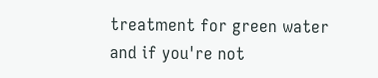treatment for green water and if you're not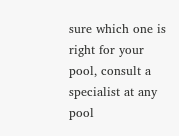sure which one is right for your pool, consult a specialist at any pool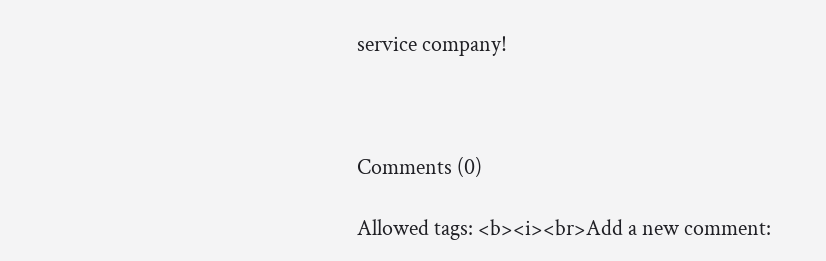service company!



Comments (0)

Allowed tags: <b><i><br>Add a new comment: